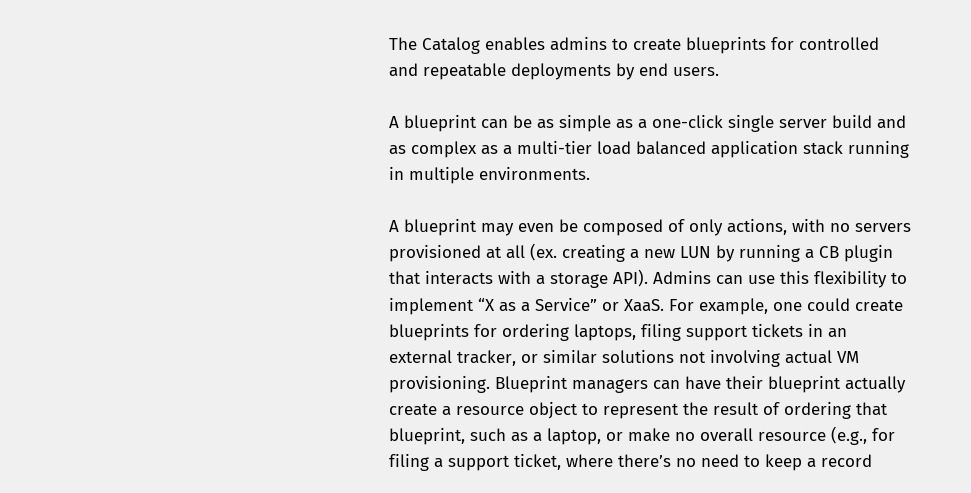The Catalog enables admins to create blueprints for controlled and repeatable deployments by end users.

A blueprint can be as simple as a one-click single server build and as complex as a multi-tier load balanced application stack running in multiple environments.

A blueprint may even be composed of only actions, with no servers provisioned at all (ex. creating a new LUN by running a CB plugin that interacts with a storage API). Admins can use this flexibility to implement “X as a Service” or XaaS. For example, one could create blueprints for ordering laptops, filing support tickets in an external tracker, or similar solutions not involving actual VM provisioning. Blueprint managers can have their blueprint actually create a resource object to represent the result of ordering that blueprint, such as a laptop, or make no overall resource (e.g., for filing a support ticket, where there’s no need to keep a record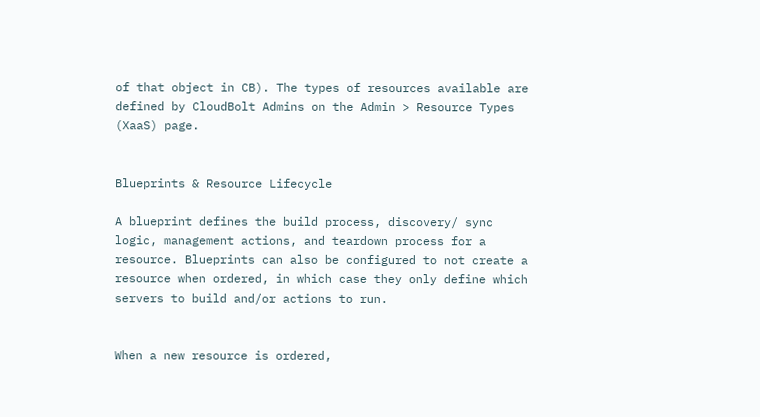of that object in CB). The types of resources available are defined by CloudBolt Admins on the Admin > Resource Types (XaaS) page.


Blueprints & Resource Lifecycle

A blueprint defines the build process, discovery/ sync logic, management actions, and teardown process for a resource. Blueprints can also be configured to not create a resource when ordered, in which case they only define which servers to build and/or actions to run.


When a new resource is ordered,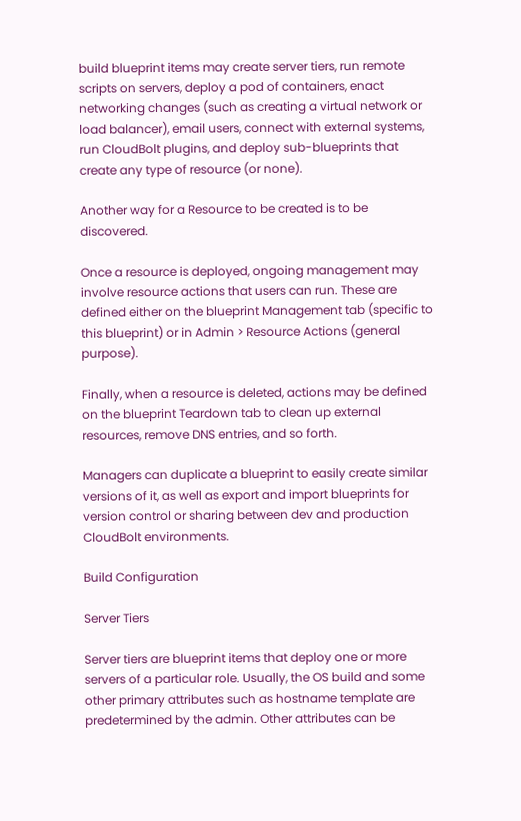build blueprint items may create server tiers, run remote scripts on servers, deploy a pod of containers, enact networking changes (such as creating a virtual network or load balancer), email users, connect with external systems, run CloudBolt plugins, and deploy sub-blueprints that create any type of resource (or none).

Another way for a Resource to be created is to be discovered.

Once a resource is deployed, ongoing management may involve resource actions that users can run. These are defined either on the blueprint Management tab (specific to this blueprint) or in Admin > Resource Actions (general purpose).

Finally, when a resource is deleted, actions may be defined on the blueprint Teardown tab to clean up external resources, remove DNS entries, and so forth.

Managers can duplicate a blueprint to easily create similar versions of it, as well as export and import blueprints for version control or sharing between dev and production CloudBolt environments.

Build Configuration

Server Tiers

Server tiers are blueprint items that deploy one or more servers of a particular role. Usually, the OS build and some other primary attributes such as hostname template are predetermined by the admin. Other attributes can be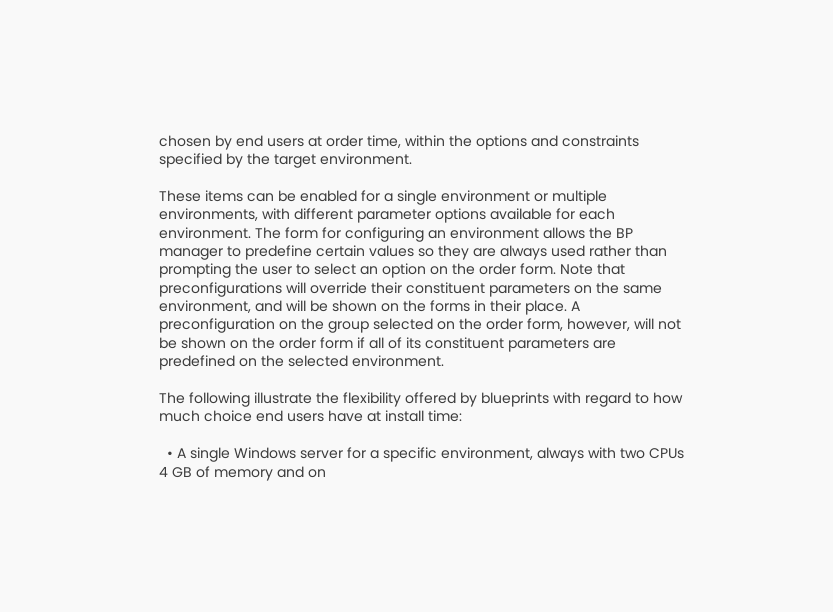chosen by end users at order time, within the options and constraints specified by the target environment.

These items can be enabled for a single environment or multiple environments, with different parameter options available for each environment. The form for configuring an environment allows the BP manager to predefine certain values so they are always used rather than prompting the user to select an option on the order form. Note that preconfigurations will override their constituent parameters on the same environment, and will be shown on the forms in their place. A preconfiguration on the group selected on the order form, however, will not be shown on the order form if all of its constituent parameters are predefined on the selected environment.

The following illustrate the flexibility offered by blueprints with regard to how much choice end users have at install time:

  • A single Windows server for a specific environment, always with two CPUs 4 GB of memory and on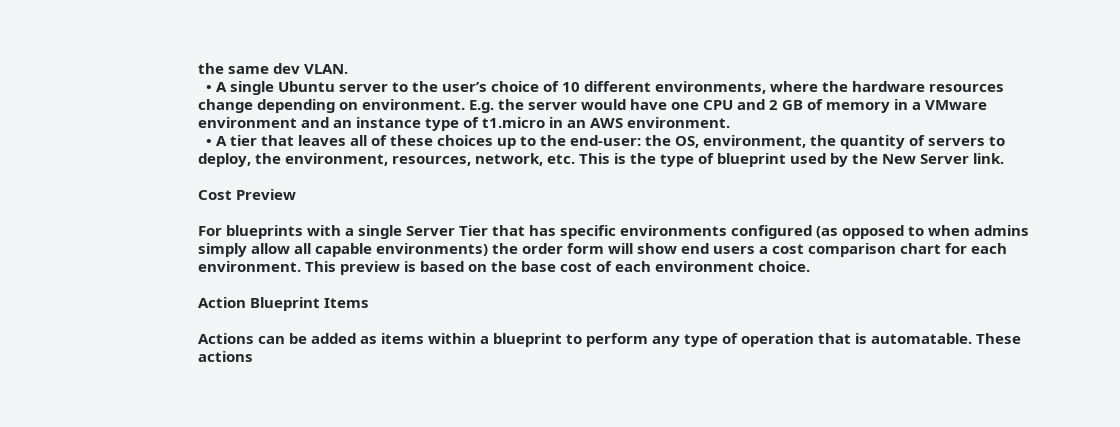the same dev VLAN.
  • A single Ubuntu server to the user’s choice of 10 different environments, where the hardware resources change depending on environment. E.g. the server would have one CPU and 2 GB of memory in a VMware environment and an instance type of t1.micro in an AWS environment.
  • A tier that leaves all of these choices up to the end-user: the OS, environment, the quantity of servers to deploy, the environment, resources, network, etc. This is the type of blueprint used by the New Server link.

Cost Preview

For blueprints with a single Server Tier that has specific environments configured (as opposed to when admins simply allow all capable environments) the order form will show end users a cost comparison chart for each environment. This preview is based on the base cost of each environment choice.

Action Blueprint Items

Actions can be added as items within a blueprint to perform any type of operation that is automatable. These actions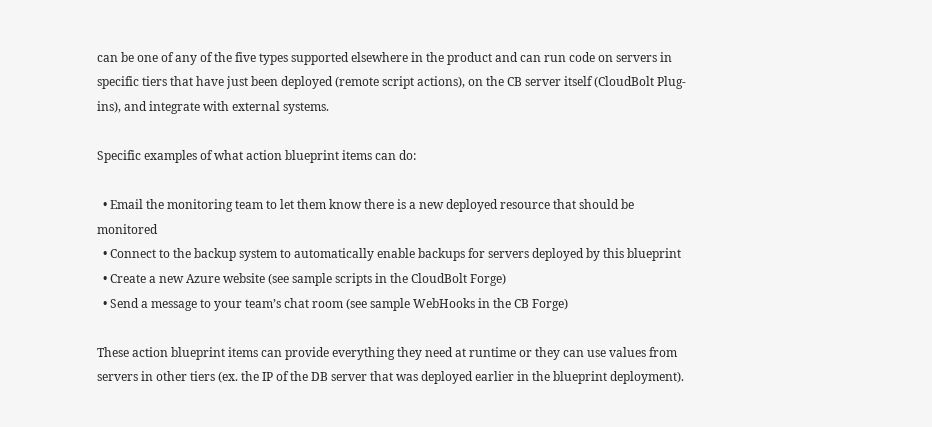can be one of any of the five types supported elsewhere in the product and can run code on servers in specific tiers that have just been deployed (remote script actions), on the CB server itself (CloudBolt Plug-ins), and integrate with external systems.

Specific examples of what action blueprint items can do:

  • Email the monitoring team to let them know there is a new deployed resource that should be monitored
  • Connect to the backup system to automatically enable backups for servers deployed by this blueprint
  • Create a new Azure website (see sample scripts in the CloudBolt Forge)
  • Send a message to your team’s chat room (see sample WebHooks in the CB Forge)

These action blueprint items can provide everything they need at runtime or they can use values from servers in other tiers (ex. the IP of the DB server that was deployed earlier in the blueprint deployment).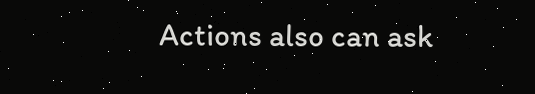Actions also can ask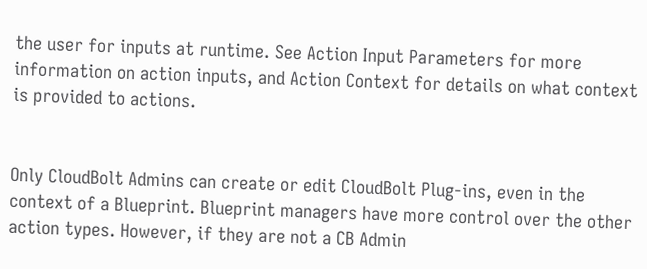the user for inputs at runtime. See Action Input Parameters for more information on action inputs, and Action Context for details on what context is provided to actions.


Only CloudBolt Admins can create or edit CloudBolt Plug-ins, even in the context of a Blueprint. Blueprint managers have more control over the other action types. However, if they are not a CB Admin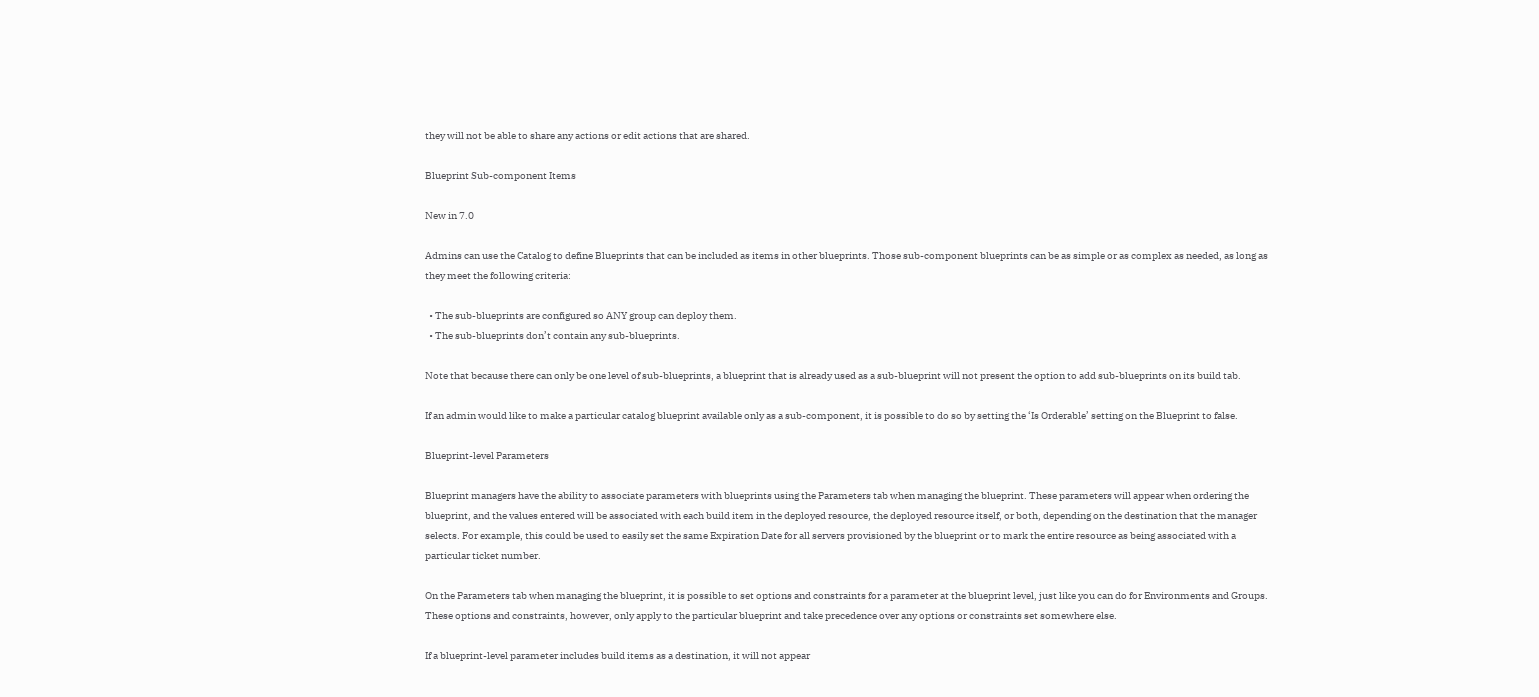they will not be able to share any actions or edit actions that are shared.

Blueprint Sub-component Items

New in 7.0

Admins can use the Catalog to define Blueprints that can be included as items in other blueprints. Those sub-component blueprints can be as simple or as complex as needed, as long as they meet the following criteria:

  • The sub-blueprints are configured so ANY group can deploy them.
  • The sub-blueprints don’t contain any sub-blueprints.

Note that because there can only be one level of sub-blueprints, a blueprint that is already used as a sub-blueprint will not present the option to add sub-blueprints on its build tab.

If an admin would like to make a particular catalog blueprint available only as a sub-component, it is possible to do so by setting the ‘Is Orderable’ setting on the Blueprint to false.

Blueprint-level Parameters

Blueprint managers have the ability to associate parameters with blueprints using the Parameters tab when managing the blueprint. These parameters will appear when ordering the blueprint, and the values entered will be associated with each build item in the deployed resource, the deployed resource itself, or both, depending on the destination that the manager selects. For example, this could be used to easily set the same Expiration Date for all servers provisioned by the blueprint or to mark the entire resource as being associated with a particular ticket number.

On the Parameters tab when managing the blueprint, it is possible to set options and constraints for a parameter at the blueprint level, just like you can do for Environments and Groups. These options and constraints, however, only apply to the particular blueprint and take precedence over any options or constraints set somewhere else.

If a blueprint-level parameter includes build items as a destination, it will not appear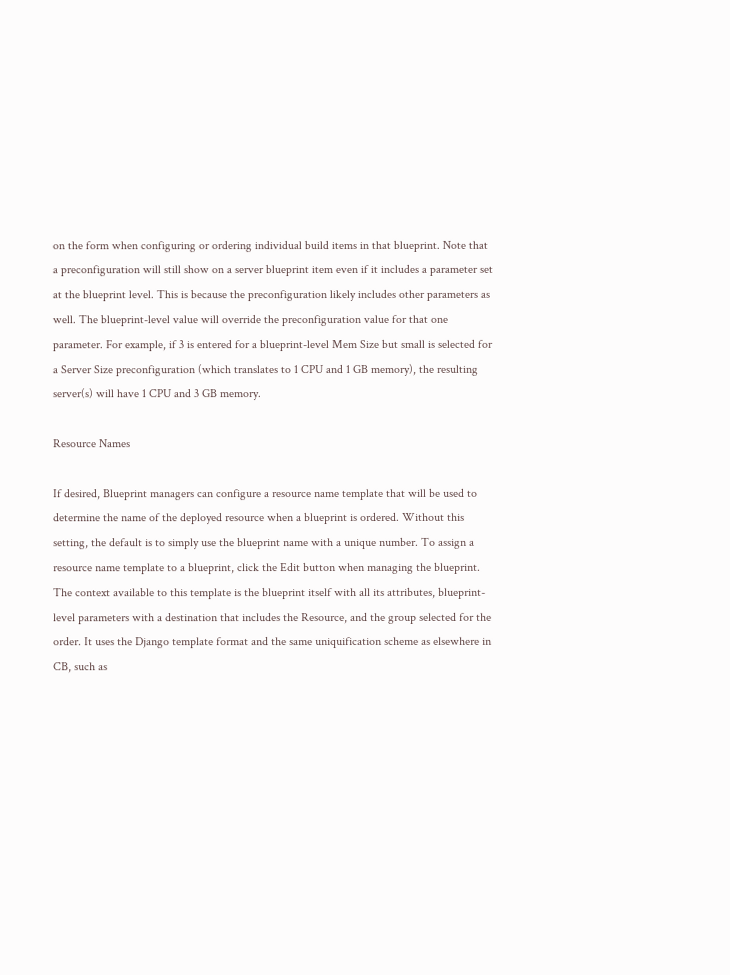on the form when configuring or ordering individual build items in that blueprint. Note that a preconfiguration will still show on a server blueprint item even if it includes a parameter set at the blueprint level. This is because the preconfiguration likely includes other parameters as well. The blueprint-level value will override the preconfiguration value for that one parameter. For example, if 3 is entered for a blueprint-level Mem Size but small is selected for a Server Size preconfiguration (which translates to 1 CPU and 1 GB memory), the resulting server(s) will have 1 CPU and 3 GB memory.

Resource Names

If desired, Blueprint managers can configure a resource name template that will be used to determine the name of the deployed resource when a blueprint is ordered. Without this setting, the default is to simply use the blueprint name with a unique number. To assign a resource name template to a blueprint, click the Edit button when managing the blueprint. The context available to this template is the blueprint itself with all its attributes, blueprint-level parameters with a destination that includes the Resource, and the group selected for the order. It uses the Django template format and the same uniquification scheme as elsewhere in CB, such as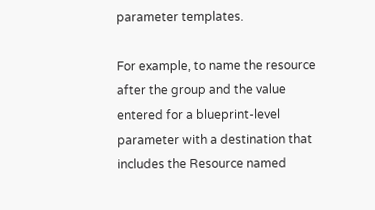parameter templates.

For example, to name the resource after the group and the value entered for a blueprint-level parameter with a destination that includes the Resource named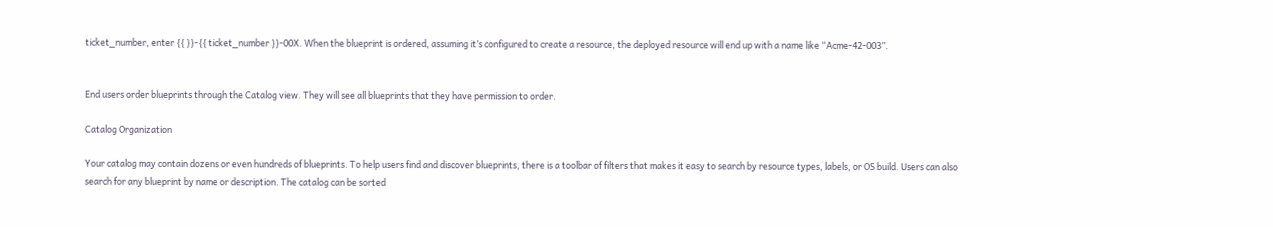ticket_number, enter {{ }}-{{ ticket_number }}-00X. When the blueprint is ordered, assuming it’s configured to create a resource, the deployed resource will end up with a name like “Acme-42-003”.


End users order blueprints through the Catalog view. They will see all blueprints that they have permission to order.

Catalog Organization

Your catalog may contain dozens or even hundreds of blueprints. To help users find and discover blueprints, there is a toolbar of filters that makes it easy to search by resource types, labels, or OS build. Users can also search for any blueprint by name or description. The catalog can be sorted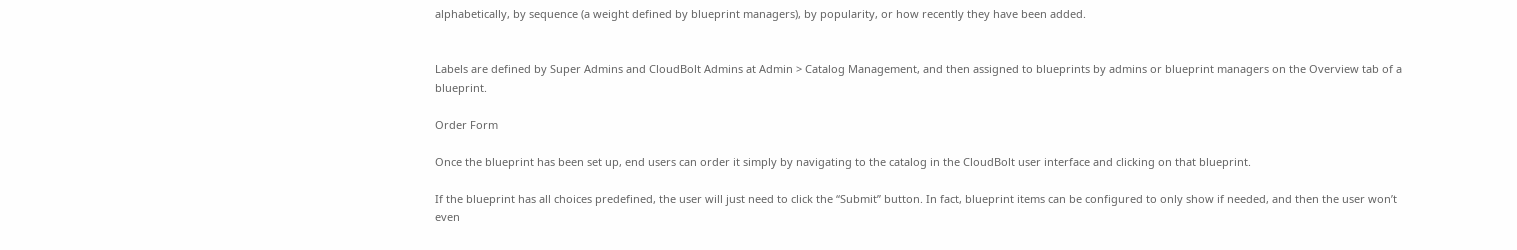alphabetically, by sequence (a weight defined by blueprint managers), by popularity, or how recently they have been added.


Labels are defined by Super Admins and CloudBolt Admins at Admin > Catalog Management, and then assigned to blueprints by admins or blueprint managers on the Overview tab of a blueprint.

Order Form

Once the blueprint has been set up, end users can order it simply by navigating to the catalog in the CloudBolt user interface and clicking on that blueprint.

If the blueprint has all choices predefined, the user will just need to click the “Submit” button. In fact, blueprint items can be configured to only show if needed, and then the user won’t even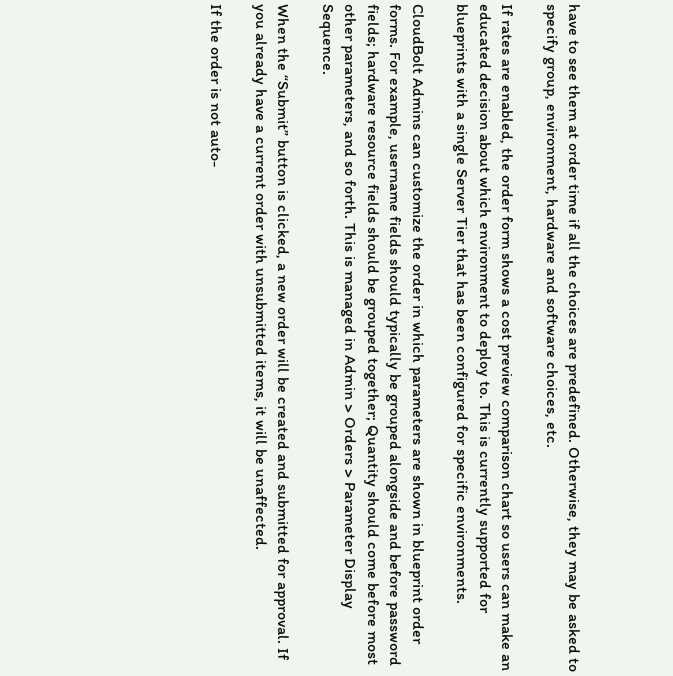have to see them at order time if all the choices are predefined. Otherwise, they may be asked to specify group, environment, hardware and software choices, etc.

If rates are enabled, the order form shows a cost preview comparison chart so users can make an educated decision about which environment to deploy to. This is currently supported for blueprints with a single Server Tier that has been configured for specific environments.

CloudBolt Admins can customize the order in which parameters are shown in blueprint order forms. For example, username fields should typically be grouped alongside and before password fields; hardware resource fields should be grouped together; Quantity should come before most other parameters, and so forth. This is managed in Admin > Orders > Parameter Display Sequence.

When the “Submit” button is clicked, a new order will be created and submitted for approval. If you already have a current order with unsubmitted items, it will be unaffected.

If the order is not auto-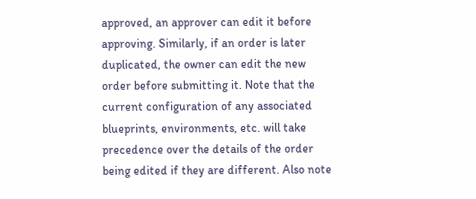approved, an approver can edit it before approving. Similarly, if an order is later duplicated, the owner can edit the new order before submitting it. Note that the current configuration of any associated blueprints, environments, etc. will take precedence over the details of the order being edited if they are different. Also note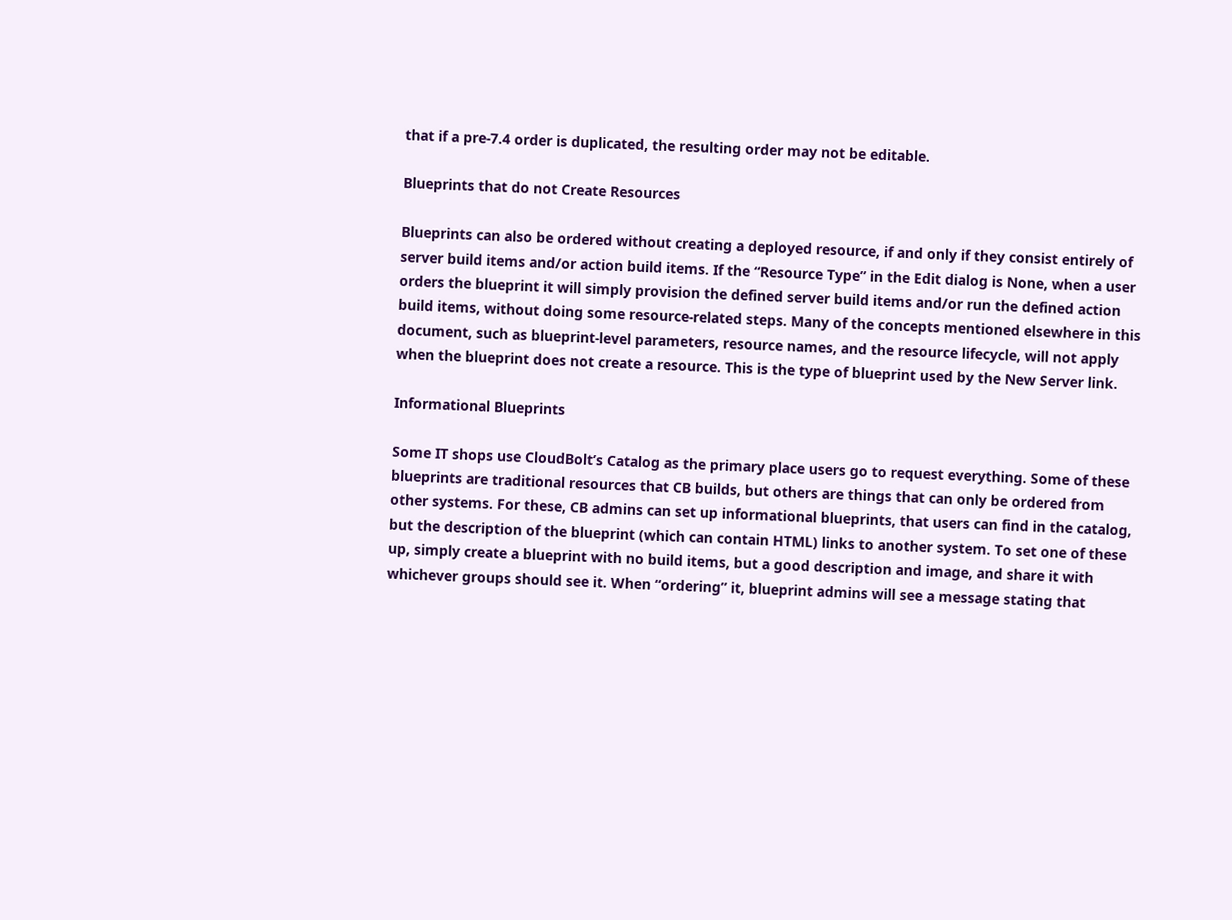that if a pre-7.4 order is duplicated, the resulting order may not be editable.

Blueprints that do not Create Resources

Blueprints can also be ordered without creating a deployed resource, if and only if they consist entirely of server build items and/or action build items. If the “Resource Type” in the Edit dialog is None, when a user orders the blueprint it will simply provision the defined server build items and/or run the defined action build items, without doing some resource-related steps. Many of the concepts mentioned elsewhere in this document, such as blueprint-level parameters, resource names, and the resource lifecycle, will not apply when the blueprint does not create a resource. This is the type of blueprint used by the New Server link.

Informational Blueprints

Some IT shops use CloudBolt’s Catalog as the primary place users go to request everything. Some of these blueprints are traditional resources that CB builds, but others are things that can only be ordered from other systems. For these, CB admins can set up informational blueprints, that users can find in the catalog, but the description of the blueprint (which can contain HTML) links to another system. To set one of these up, simply create a blueprint with no build items, but a good description and image, and share it with whichever groups should see it. When “ordering” it, blueprint admins will see a message stating that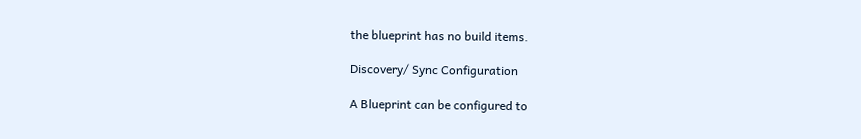the blueprint has no build items.

Discovery/ Sync Configuration

A Blueprint can be configured to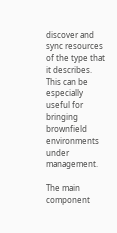discover and sync resources of the type that it describes. This can be especially useful for bringing brownfield environments under management.

The main component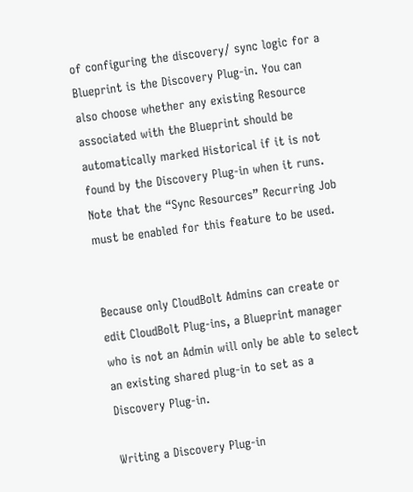of configuring the discovery/ sync logic for a Blueprint is the Discovery Plug-in. You can also choose whether any existing Resource associated with the Blueprint should be automatically marked Historical if it is not found by the Discovery Plug-in when it runs. Note that the “Sync Resources” Recurring Job must be enabled for this feature to be used.


Because only CloudBolt Admins can create or edit CloudBolt Plug-ins, a Blueprint manager who is not an Admin will only be able to select an existing shared plug-in to set as a Discovery Plug-in.

Writing a Discovery Plug-in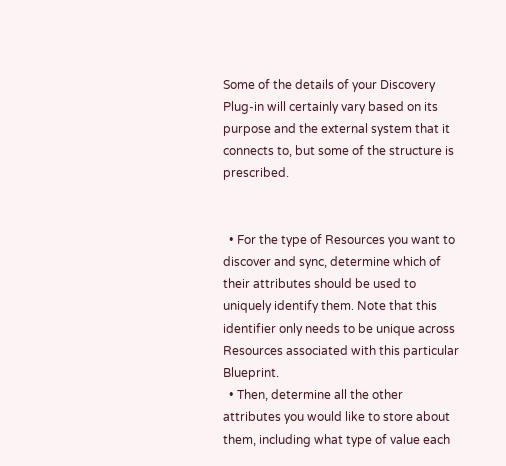Some of the details of your Discovery Plug-in will certainly vary based on its purpose and the external system that it connects to, but some of the structure is prescribed.


  • For the type of Resources you want to discover and sync, determine which of their attributes should be used to uniquely identify them. Note that this identifier only needs to be unique across Resources associated with this particular Blueprint.
  • Then, determine all the other attributes you would like to store about them, including what type of value each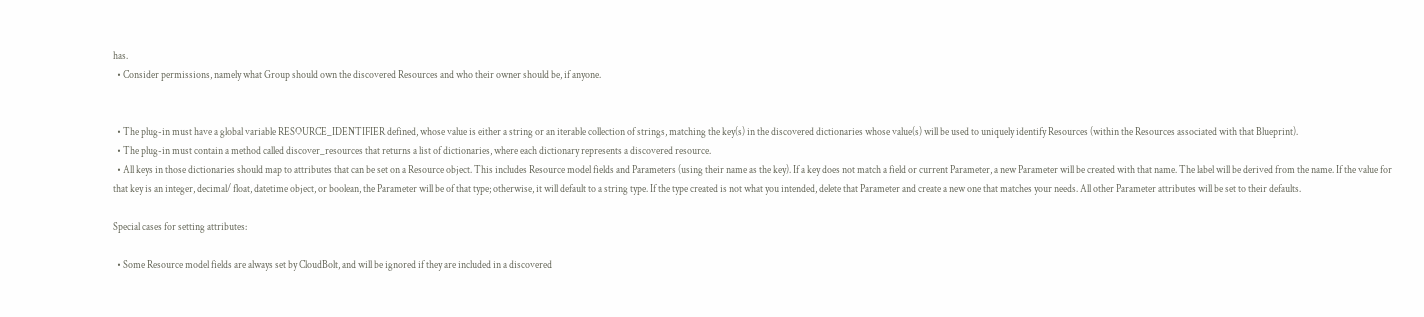has.
  • Consider permissions, namely what Group should own the discovered Resources and who their owner should be, if anyone.


  • The plug-in must have a global variable RESOURCE_IDENTIFIER defined, whose value is either a string or an iterable collection of strings, matching the key(s) in the discovered dictionaries whose value(s) will be used to uniquely identify Resources (within the Resources associated with that Blueprint).
  • The plug-in must contain a method called discover_resources that returns a list of dictionaries, where each dictionary represents a discovered resource.
  • All keys in those dictionaries should map to attributes that can be set on a Resource object. This includes Resource model fields and Parameters (using their name as the key). If a key does not match a field or current Parameter, a new Parameter will be created with that name. The label will be derived from the name. If the value for that key is an integer, decimal/ float, datetime object, or boolean, the Parameter will be of that type; otherwise, it will default to a string type. If the type created is not what you intended, delete that Parameter and create a new one that matches your needs. All other Parameter attributes will be set to their defaults.

Special cases for setting attributes:

  • Some Resource model fields are always set by CloudBolt, and will be ignored if they are included in a discovered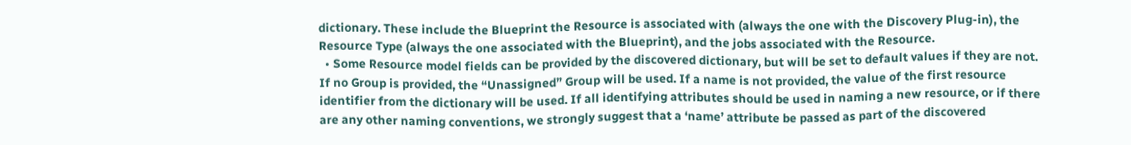dictionary. These include the Blueprint the Resource is associated with (always the one with the Discovery Plug-in), the Resource Type (always the one associated with the Blueprint), and the jobs associated with the Resource.
  • Some Resource model fields can be provided by the discovered dictionary, but will be set to default values if they are not. If no Group is provided, the “Unassigned” Group will be used. If a name is not provided, the value of the first resource identifier from the dictionary will be used. If all identifying attributes should be used in naming a new resource, or if there are any other naming conventions, we strongly suggest that a ‘name’ attribute be passed as part of the discovered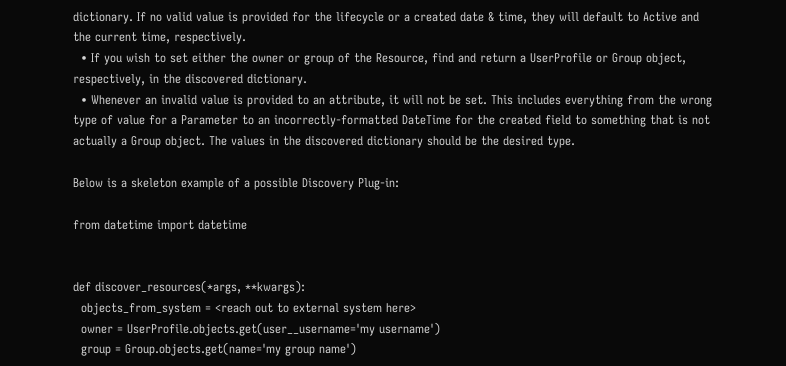dictionary. If no valid value is provided for the lifecycle or a created date & time, they will default to Active and the current time, respectively.
  • If you wish to set either the owner or group of the Resource, find and return a UserProfile or Group object, respectively, in the discovered dictionary.
  • Whenever an invalid value is provided to an attribute, it will not be set. This includes everything from the wrong type of value for a Parameter to an incorrectly-formatted DateTime for the created field to something that is not actually a Group object. The values in the discovered dictionary should be the desired type.

Below is a skeleton example of a possible Discovery Plug-in:

from datetime import datetime


def discover_resources(*args, **kwargs):
  objects_from_system = <reach out to external system here>
  owner = UserProfile.objects.get(user__username='my username')
  group = Group.objects.get(name='my group name')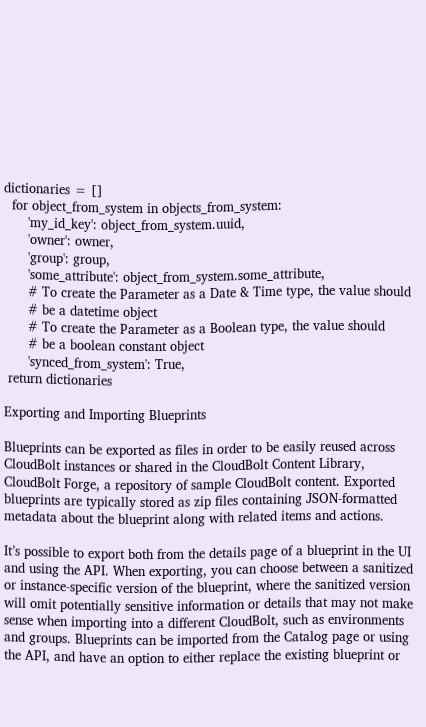dictionaries = []
  for object_from_system in objects_from_system:
      'my_id_key': object_from_system.uuid,
      'owner': owner,
      'group': group,
      'some_attribute': object_from_system.some_attribute,
      # To create the Parameter as a Date & Time type, the value should
      # be a datetime object
      # To create the Parameter as a Boolean type, the value should
      # be a boolean constant object
      'synced_from_system': True,
 return dictionaries

Exporting and Importing Blueprints

Blueprints can be exported as files in order to be easily reused across CloudBolt instances or shared in the CloudBolt Content Library, CloudBolt Forge, a repository of sample CloudBolt content. Exported blueprints are typically stored as zip files containing JSON-formatted metadata about the blueprint along with related items and actions.

It’s possible to export both from the details page of a blueprint in the UI and using the API. When exporting, you can choose between a sanitized or instance-specific version of the blueprint, where the sanitized version will omit potentially sensitive information or details that may not make sense when importing into a different CloudBolt, such as environments and groups. Blueprints can be imported from the Catalog page or using the API, and have an option to either replace the existing blueprint or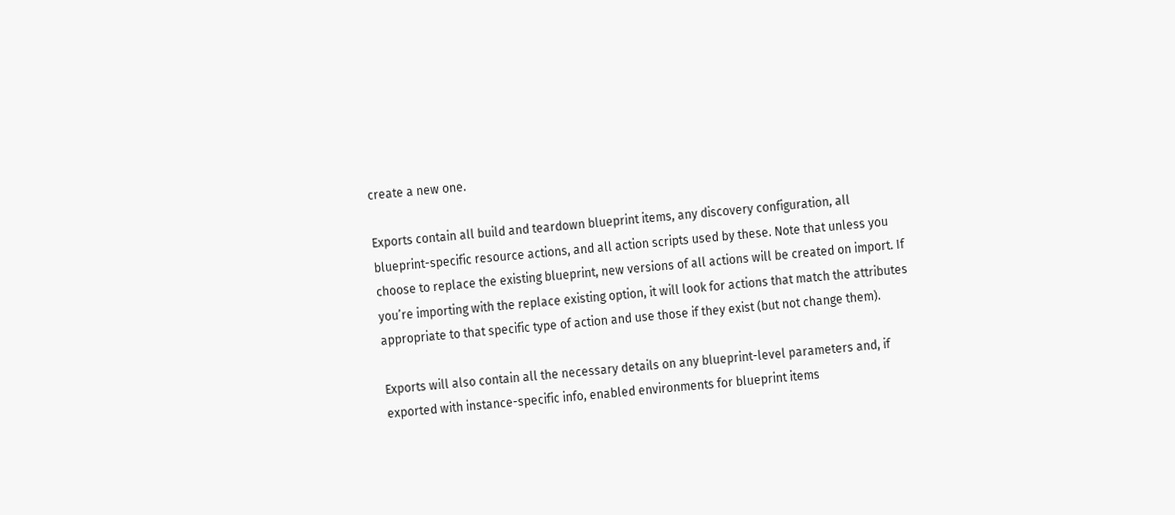create a new one.

Exports contain all build and teardown blueprint items, any discovery configuration, all blueprint-specific resource actions, and all action scripts used by these. Note that unless you choose to replace the existing blueprint, new versions of all actions will be created on import. If you’re importing with the replace existing option, it will look for actions that match the attributes appropriate to that specific type of action and use those if they exist (but not change them).

Exports will also contain all the necessary details on any blueprint-level parameters and, if exported with instance-specific info, enabled environments for blueprint items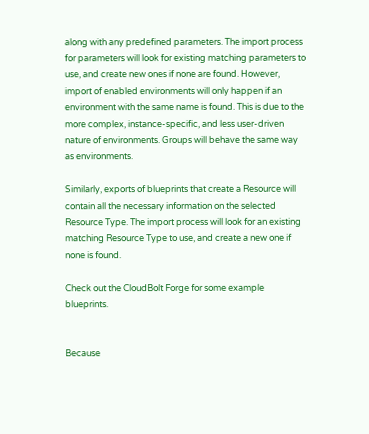along with any predefined parameters. The import process for parameters will look for existing matching parameters to use, and create new ones if none are found. However, import of enabled environments will only happen if an environment with the same name is found. This is due to the more complex, instance-specific, and less user-driven nature of environments. Groups will behave the same way as environments.

Similarly, exports of blueprints that create a Resource will contain all the necessary information on the selected Resource Type. The import process will look for an existing matching Resource Type to use, and create a new one if none is found.

Check out the CloudBolt Forge for some example blueprints.


Because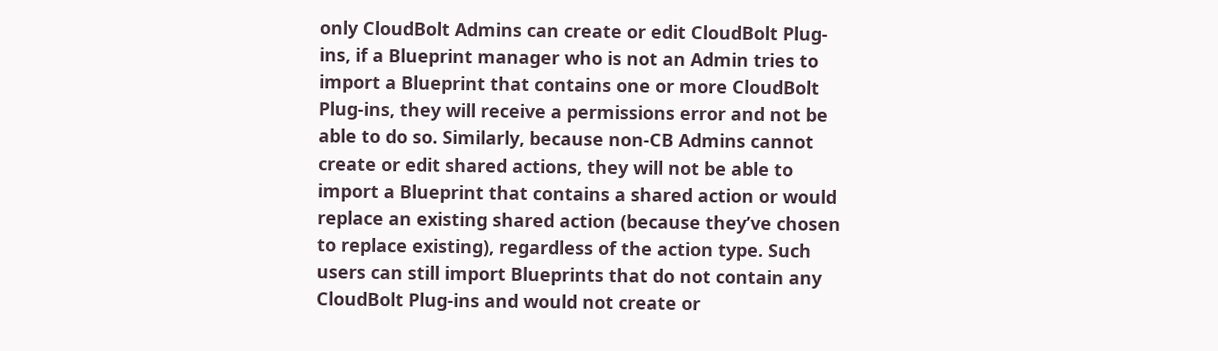only CloudBolt Admins can create or edit CloudBolt Plug-ins, if a Blueprint manager who is not an Admin tries to import a Blueprint that contains one or more CloudBolt Plug-ins, they will receive a permissions error and not be able to do so. Similarly, because non-CB Admins cannot create or edit shared actions, they will not be able to import a Blueprint that contains a shared action or would replace an existing shared action (because they’ve chosen to replace existing), regardless of the action type. Such users can still import Blueprints that do not contain any CloudBolt Plug-ins and would not create or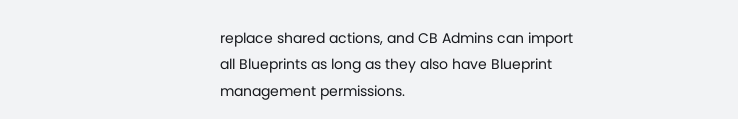replace shared actions, and CB Admins can import all Blueprints as long as they also have Blueprint management permissions.